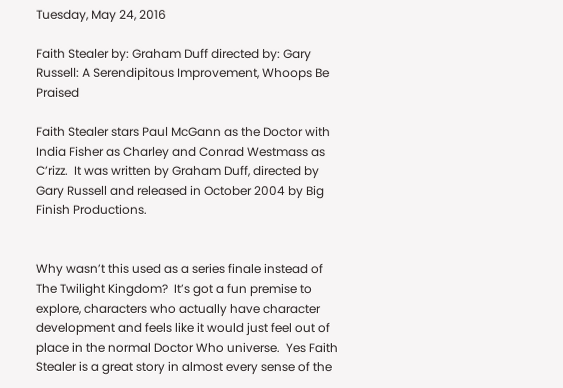Tuesday, May 24, 2016

Faith Stealer by: Graham Duff directed by: Gary Russell: A Serendipitous Improvement, Whoops Be Praised

Faith Stealer stars Paul McGann as the Doctor with India Fisher as Charley and Conrad Westmass as C’rizz.  It was written by Graham Duff, directed by Gary Russell and released in October 2004 by Big Finish Productions.


Why wasn’t this used as a series finale instead of The Twilight Kingdom?  It’s got a fun premise to explore, characters who actually have character development and feels like it would just feel out of place in the normal Doctor Who universe.  Yes Faith Stealer is a great story in almost every sense of the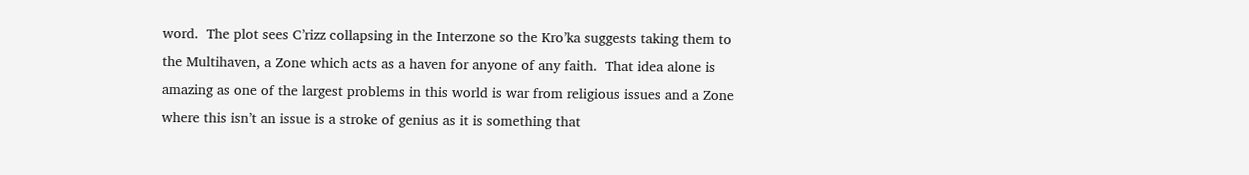word.  The plot sees C’rizz collapsing in the Interzone so the Kro’ka suggests taking them to the Multihaven, a Zone which acts as a haven for anyone of any faith.  That idea alone is amazing as one of the largest problems in this world is war from religious issues and a Zone where this isn’t an issue is a stroke of genius as it is something that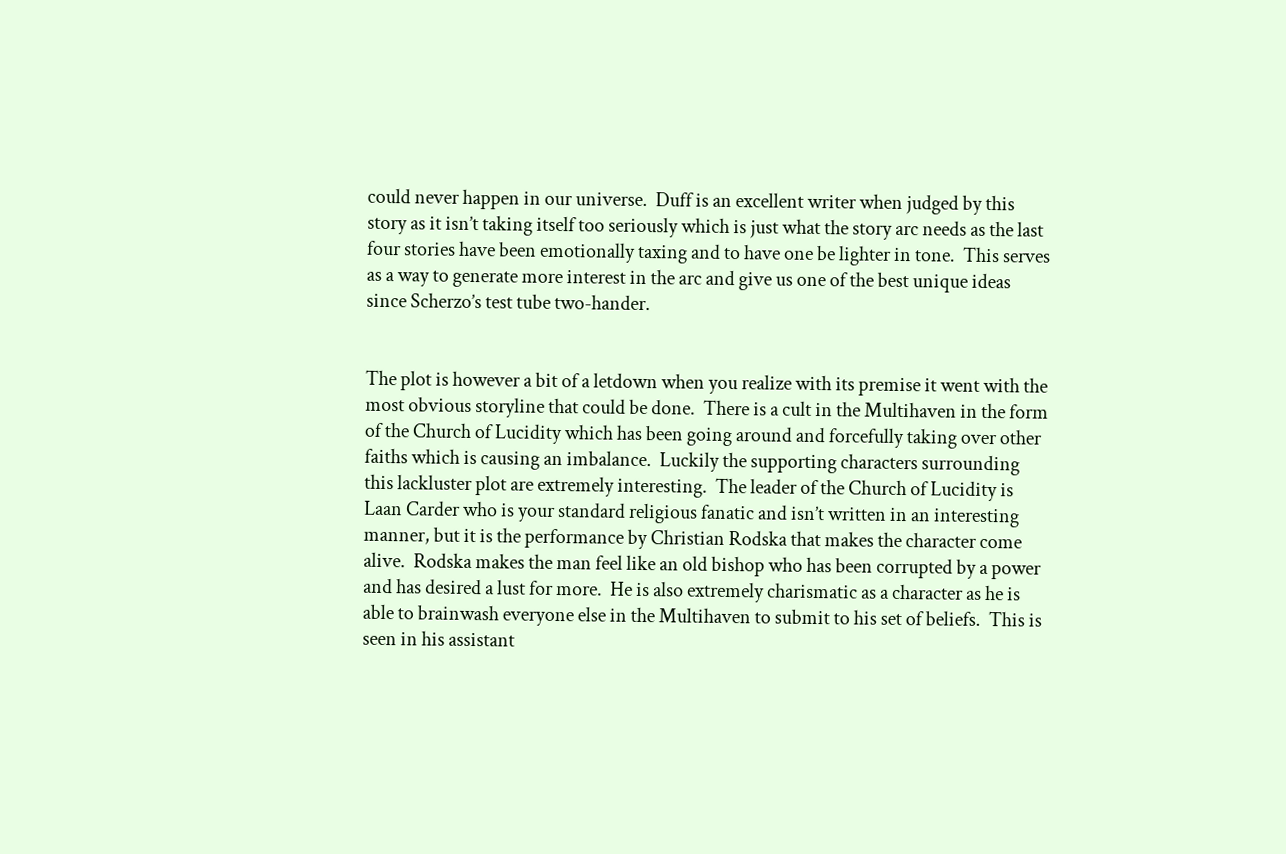could never happen in our universe.  Duff is an excellent writer when judged by this story as it isn’t taking itself too seriously which is just what the story arc needs as the last four stories have been emotionally taxing and to have one be lighter in tone.  This serves as a way to generate more interest in the arc and give us one of the best unique ideas since Scherzo’s test tube two-hander.


The plot is however a bit of a letdown when you realize with its premise it went with the most obvious storyline that could be done.  There is a cult in the Multihaven in the form of the Church of Lucidity which has been going around and forcefully taking over other faiths which is causing an imbalance.  Luckily the supporting characters surrounding this lackluster plot are extremely interesting.  The leader of the Church of Lucidity is Laan Carder who is your standard religious fanatic and isn’t written in an interesting manner, but it is the performance by Christian Rodska that makes the character come alive.  Rodska makes the man feel like an old bishop who has been corrupted by a power and has desired a lust for more.  He is also extremely charismatic as a character as he is able to brainwash everyone else in the Multihaven to submit to his set of beliefs.  This is seen in his assistant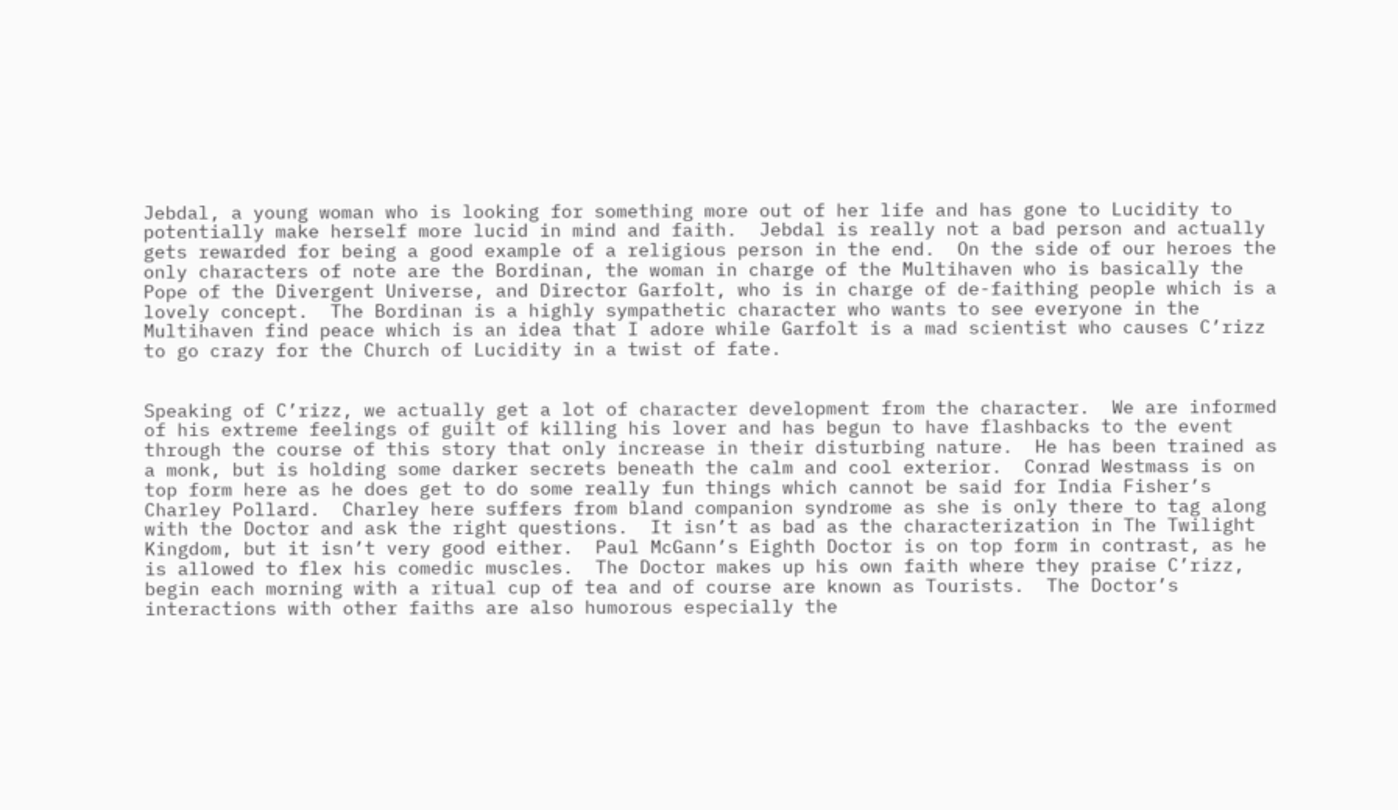Jebdal, a young woman who is looking for something more out of her life and has gone to Lucidity to potentially make herself more lucid in mind and faith.  Jebdal is really not a bad person and actually gets rewarded for being a good example of a religious person in the end.  On the side of our heroes the only characters of note are the Bordinan, the woman in charge of the Multihaven who is basically the Pope of the Divergent Universe, and Director Garfolt, who is in charge of de-faithing people which is a lovely concept.  The Bordinan is a highly sympathetic character who wants to see everyone in the Multihaven find peace which is an idea that I adore while Garfolt is a mad scientist who causes C’rizz to go crazy for the Church of Lucidity in a twist of fate.


Speaking of C’rizz, we actually get a lot of character development from the character.  We are informed of his extreme feelings of guilt of killing his lover and has begun to have flashbacks to the event through the course of this story that only increase in their disturbing nature.  He has been trained as a monk, but is holding some darker secrets beneath the calm and cool exterior.  Conrad Westmass is on top form here as he does get to do some really fun things which cannot be said for India Fisher’s Charley Pollard.  Charley here suffers from bland companion syndrome as she is only there to tag along with the Doctor and ask the right questions.  It isn’t as bad as the characterization in The Twilight Kingdom, but it isn’t very good either.  Paul McGann’s Eighth Doctor is on top form in contrast, as he is allowed to flex his comedic muscles.  The Doctor makes up his own faith where they praise C’rizz, begin each morning with a ritual cup of tea and of course are known as Tourists.  The Doctor’s interactions with other faiths are also humorous especially the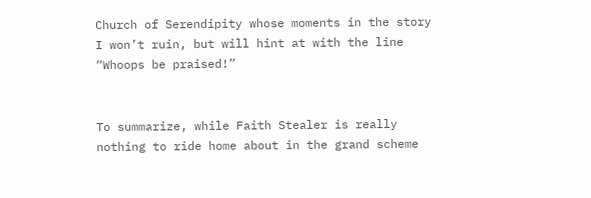Church of Serendipity whose moments in the story I won’t ruin, but will hint at with the line “Whoops be praised!”


To summarize, while Faith Stealer is really nothing to ride home about in the grand scheme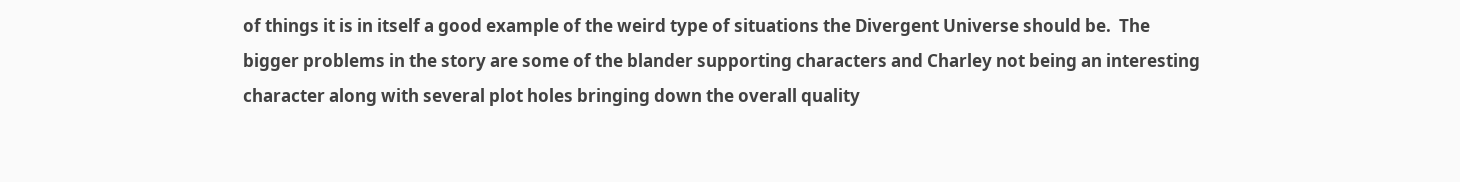of things it is in itself a good example of the weird type of situations the Divergent Universe should be.  The bigger problems in the story are some of the blander supporting characters and Charley not being an interesting character along with several plot holes bringing down the overall quality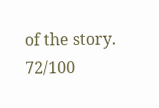of the story.  72/100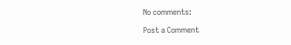No comments:

Post a Comment